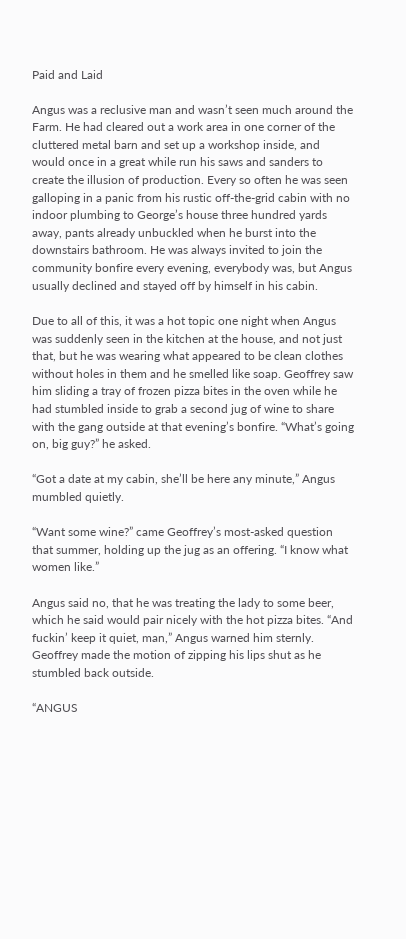Paid and Laid

Angus was a reclusive man and wasn’t seen much around the Farm. He had cleared out a work area in one corner of the cluttered metal barn and set up a workshop inside, and would once in a great while run his saws and sanders to create the illusion of production. Every so often he was seen galloping in a panic from his rustic off-the-grid cabin with no indoor plumbing to George’s house three hundred yards away, pants already unbuckled when he burst into the downstairs bathroom. He was always invited to join the community bonfire every evening, everybody was, but Angus usually declined and stayed off by himself in his cabin.

Due to all of this, it was a hot topic one night when Angus was suddenly seen in the kitchen at the house, and not just that, but he was wearing what appeared to be clean clothes without holes in them and he smelled like soap. Geoffrey saw him sliding a tray of frozen pizza bites in the oven while he had stumbled inside to grab a second jug of wine to share with the gang outside at that evening’s bonfire. “What’s going on, big guy?” he asked.

“Got a date at my cabin, she’ll be here any minute,” Angus mumbled quietly.

“Want some wine?” came Geoffrey’s most-asked question that summer, holding up the jug as an offering. “I know what women like.”

Angus said no, that he was treating the lady to some beer, which he said would pair nicely with the hot pizza bites. “And fuckin’ keep it quiet, man,” Angus warned him sternly. Geoffrey made the motion of zipping his lips shut as he stumbled back outside.

“ANGUS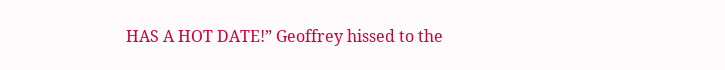HAS A HOT DATE!” Geoffrey hissed to the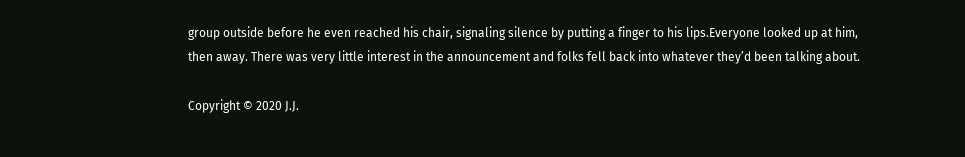group outside before he even reached his chair, signaling silence by putting a finger to his lips.Everyone looked up at him, then away. There was very little interest in the announcement and folks fell back into whatever they’d been talking about.

Copyright © 2020 J.J.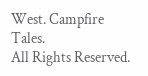West. Campfire Tales.
All Rights Reserved.